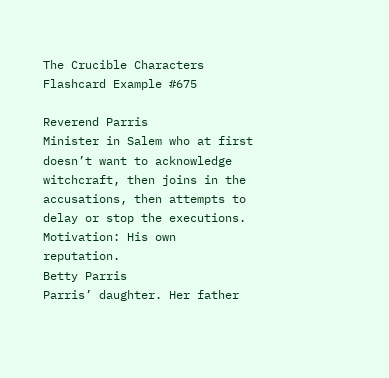The Crucible Characters Flashcard Example #675

Reverend Parris
Minister in Salem who at first doesn’t want to acknowledge witchcraft, then joins in the accusations, then attempts to delay or stop the executions. Motivation: His own reputation.
Betty Parris
Parris’ daughter. Her father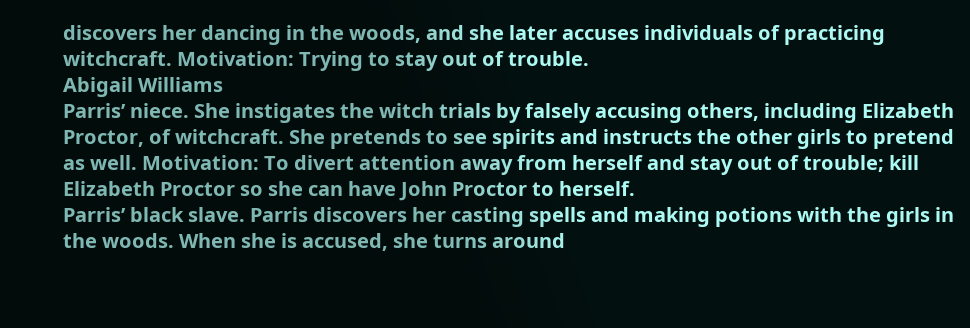discovers her dancing in the woods, and she later accuses individuals of practicing witchcraft. Motivation: Trying to stay out of trouble.
Abigail Williams
Parris’ niece. She instigates the witch trials by falsely accusing others, including Elizabeth Proctor, of witchcraft. She pretends to see spirits and instructs the other girls to pretend as well. Motivation: To divert attention away from herself and stay out of trouble; kill Elizabeth Proctor so she can have John Proctor to herself.
Parris’ black slave. Parris discovers her casting spells and making potions with the girls in the woods. When she is accused, she turns around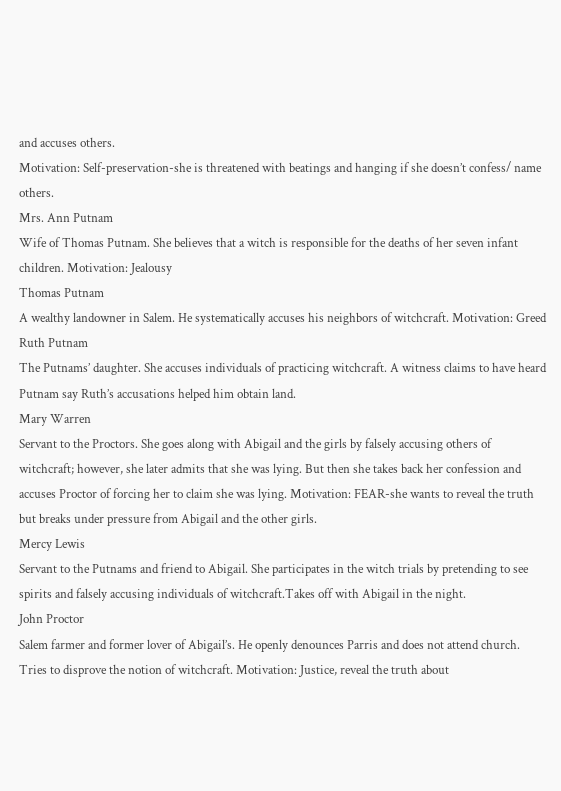and accuses others.
Motivation: Self-preservation-she is threatened with beatings and hanging if she doesn’t confess/ name others.
Mrs. Ann Putnam
Wife of Thomas Putnam. She believes that a witch is responsible for the deaths of her seven infant children. Motivation: Jealousy
Thomas Putnam
A wealthy landowner in Salem. He systematically accuses his neighbors of witchcraft. Motivation: Greed
Ruth Putnam
The Putnams’ daughter. She accuses individuals of practicing witchcraft. A witness claims to have heard Putnam say Ruth’s accusations helped him obtain land.
Mary Warren
Servant to the Proctors. She goes along with Abigail and the girls by falsely accusing others of witchcraft; however, she later admits that she was lying. But then she takes back her confession and accuses Proctor of forcing her to claim she was lying. Motivation: FEAR-she wants to reveal the truth but breaks under pressure from Abigail and the other girls.
Mercy Lewis
Servant to the Putnams and friend to Abigail. She participates in the witch trials by pretending to see spirits and falsely accusing individuals of witchcraft.Takes off with Abigail in the night.
John Proctor
Salem farmer and former lover of Abigail’s. He openly denounces Parris and does not attend church.
Tries to disprove the notion of witchcraft. Motivation: Justice, reveal the truth about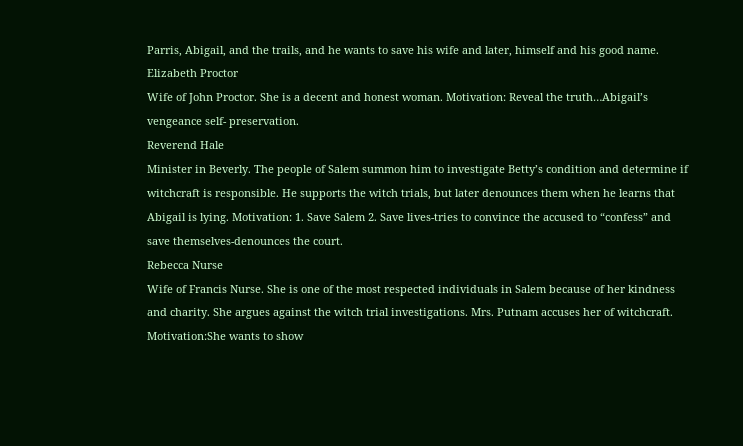Parris, Abigail, and the trails, and he wants to save his wife and later, himself and his good name.
Elizabeth Proctor
Wife of John Proctor. She is a decent and honest woman. Motivation: Reveal the truth…Abigail’s vengeance self- preservation.
Reverend Hale
Minister in Beverly. The people of Salem summon him to investigate Betty’s condition and determine if witchcraft is responsible. He supports the witch trials, but later denounces them when he learns that Abigail is lying. Motivation: 1. Save Salem 2. Save lives-tries to convince the accused to “confess” and save themselves-denounces the court.
Rebecca Nurse
Wife of Francis Nurse. She is one of the most respected individuals in Salem because of her kindness and charity. She argues against the witch trial investigations. Mrs. Putnam accuses her of witchcraft.
Motivation:She wants to show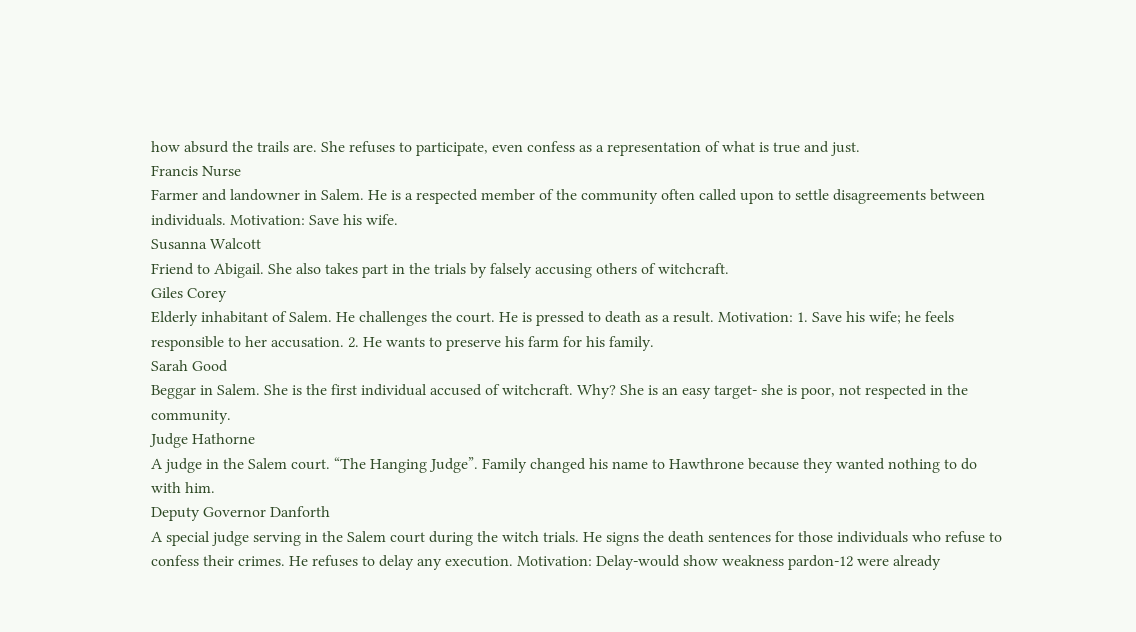how absurd the trails are. She refuses to participate, even confess as a representation of what is true and just.
Francis Nurse
Farmer and landowner in Salem. He is a respected member of the community often called upon to settle disagreements between individuals. Motivation: Save his wife.
Susanna Walcott
Friend to Abigail. She also takes part in the trials by falsely accusing others of witchcraft.
Giles Corey
Elderly inhabitant of Salem. He challenges the court. He is pressed to death as a result. Motivation: 1. Save his wife; he feels responsible to her accusation. 2. He wants to preserve his farm for his family.
Sarah Good
Beggar in Salem. She is the first individual accused of witchcraft. Why? She is an easy target- she is poor, not respected in the community.
Judge Hathorne
A judge in the Salem court. “The Hanging Judge”. Family changed his name to Hawthrone because they wanted nothing to do with him.
Deputy Governor Danforth
A special judge serving in the Salem court during the witch trials. He signs the death sentences for those individuals who refuse to confess their crimes. He refuses to delay any execution. Motivation: Delay-would show weakness pardon-12 were already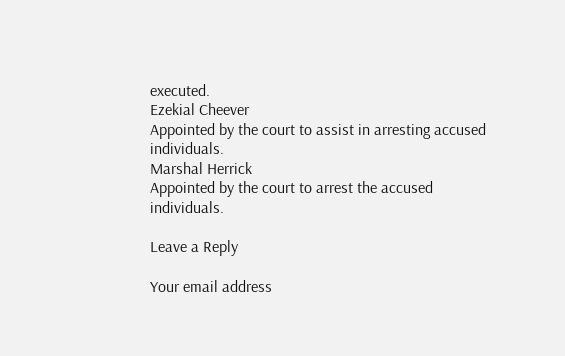executed.
Ezekial Cheever
Appointed by the court to assist in arresting accused individuals.
Marshal Herrick
Appointed by the court to arrest the accused individuals.

Leave a Reply

Your email address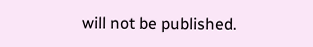will not be published.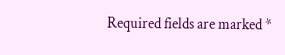Required fields are marked *